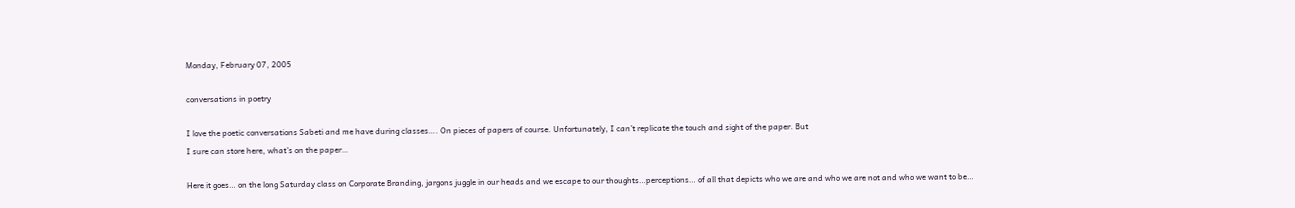Monday, February 07, 2005

conversations in poetry

I love the poetic conversations Sabeti and me have during classes…. On pieces of papers of course. Unfortunately, I can’t replicate the touch and sight of the paper. But
I sure can store here, what’s on the paper…

Here it goes… on the long Saturday class on Corporate Branding, jargons juggle in our heads and we escape to our thoughts…perceptions… of all that depicts who we are and who we are not and who we want to be…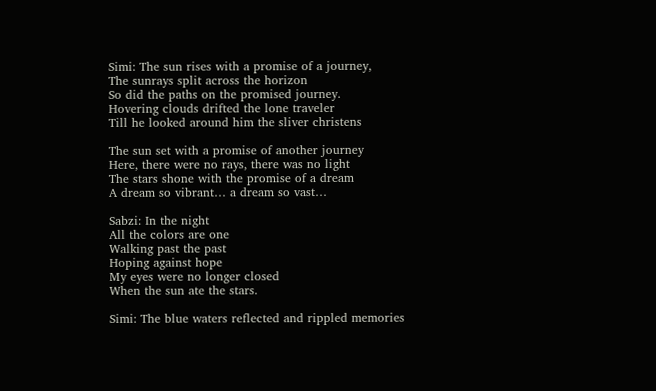Simi: The sun rises with a promise of a journey,
The sunrays split across the horizon
So did the paths on the promised journey.
Hovering clouds drifted the lone traveler
Till he looked around him the sliver christens

The sun set with a promise of another journey
Here, there were no rays, there was no light
The stars shone with the promise of a dream
A dream so vibrant… a dream so vast…

Sabzi: In the night
All the colors are one
Walking past the past
Hoping against hope
My eyes were no longer closed
When the sun ate the stars.

Simi: The blue waters reflected and rippled memories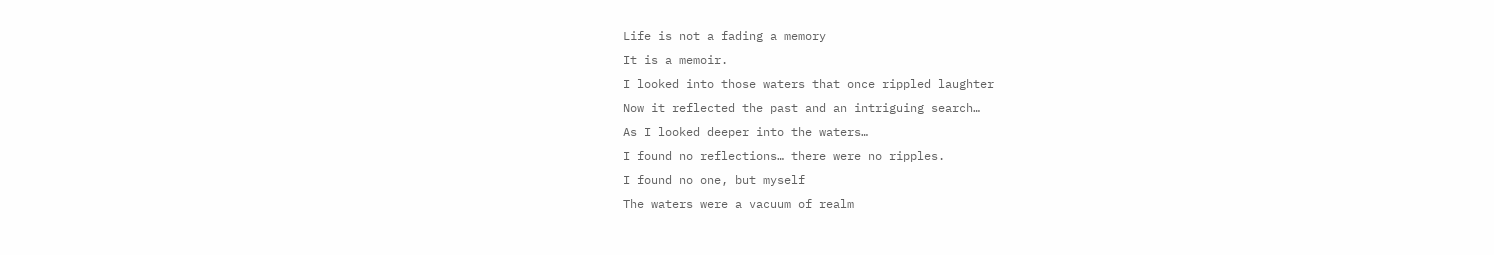Life is not a fading a memory
It is a memoir.
I looked into those waters that once rippled laughter
Now it reflected the past and an intriguing search…
As I looked deeper into the waters…
I found no reflections… there were no ripples.
I found no one, but myself
The waters were a vacuum of realm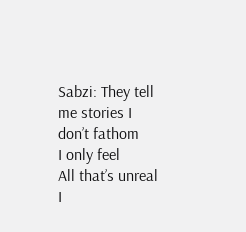Sabzi: They tell me stories I don’t fathom
I only feel
All that’s unreal
I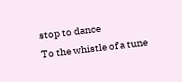stop to dance
To the whistle of a tune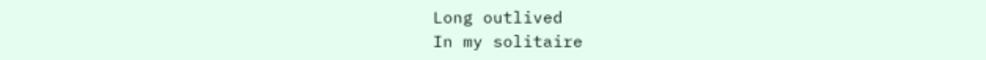Long outlived
In my solitaire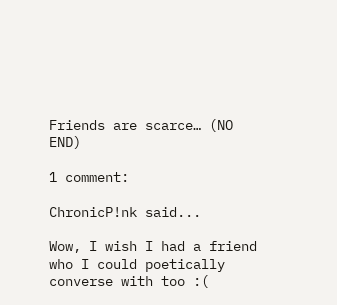Friends are scarce… (NO END)

1 comment:

ChronicP!nk said...

Wow, I wish I had a friend who I could poetically converse with too :(